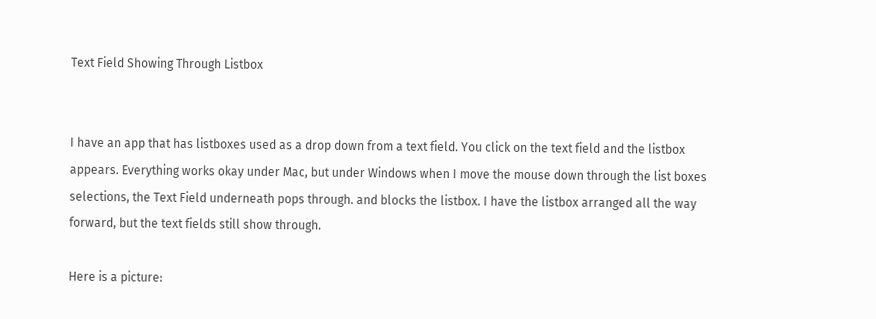Text Field Showing Through Listbox


I have an app that has listboxes used as a drop down from a text field. You click on the text field and the listbox appears. Everything works okay under Mac, but under Windows when I move the mouse down through the list boxes selections, the Text Field underneath pops through. and blocks the listbox. I have the listbox arranged all the way forward, but the text fields still show through.

Here is a picture: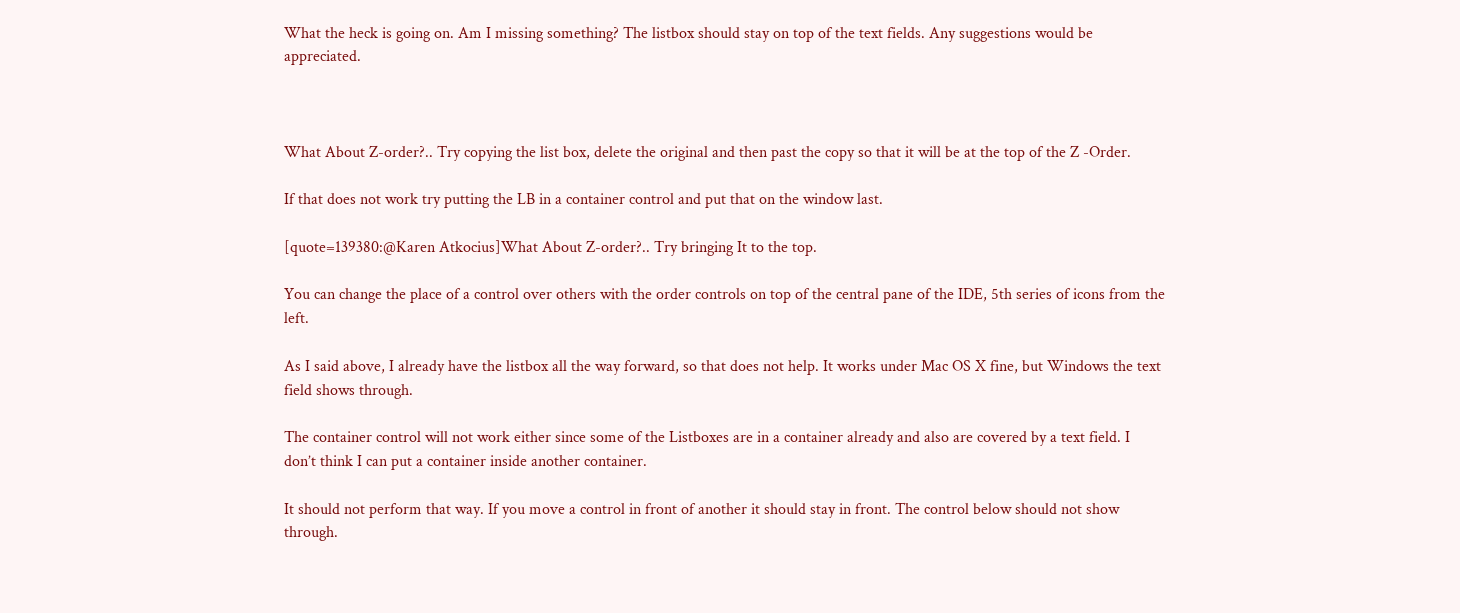What the heck is going on. Am I missing something? The listbox should stay on top of the text fields. Any suggestions would be appreciated.



What About Z-order?.. Try copying the list box, delete the original and then past the copy so that it will be at the top of the Z -Order.

If that does not work try putting the LB in a container control and put that on the window last.

[quote=139380:@Karen Atkocius]What About Z-order?.. Try bringing It to the top.

You can change the place of a control over others with the order controls on top of the central pane of the IDE, 5th series of icons from the left.

As I said above, I already have the listbox all the way forward, so that does not help. It works under Mac OS X fine, but Windows the text field shows through.

The container control will not work either since some of the Listboxes are in a container already and also are covered by a text field. I don’t think I can put a container inside another container.

It should not perform that way. If you move a control in front of another it should stay in front. The control below should not show through.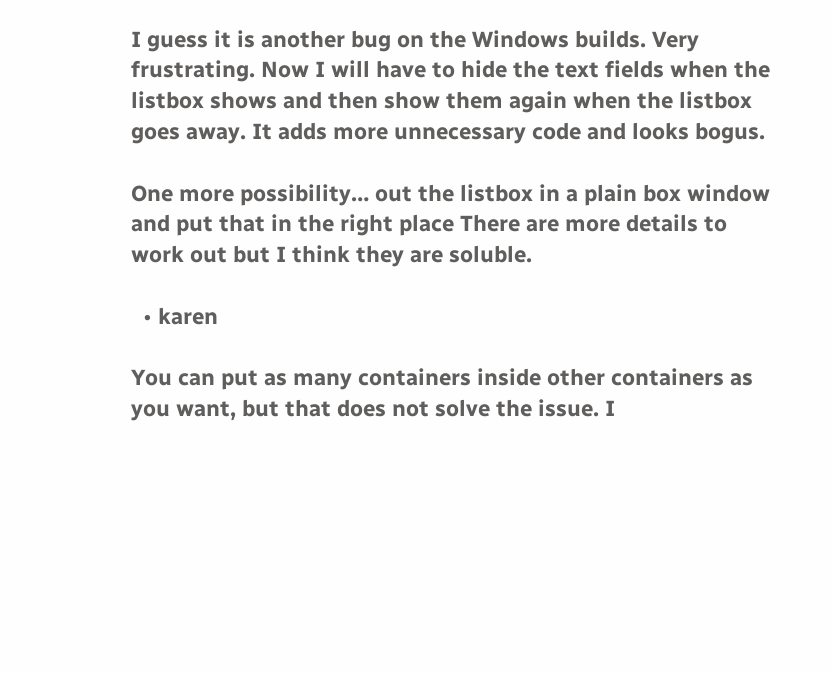I guess it is another bug on the Windows builds. Very frustrating. Now I will have to hide the text fields when the listbox shows and then show them again when the listbox goes away. It adds more unnecessary code and looks bogus.

One more possibility… out the listbox in a plain box window and put that in the right place There are more details to work out but I think they are soluble.

  • karen

You can put as many containers inside other containers as you want, but that does not solve the issue. I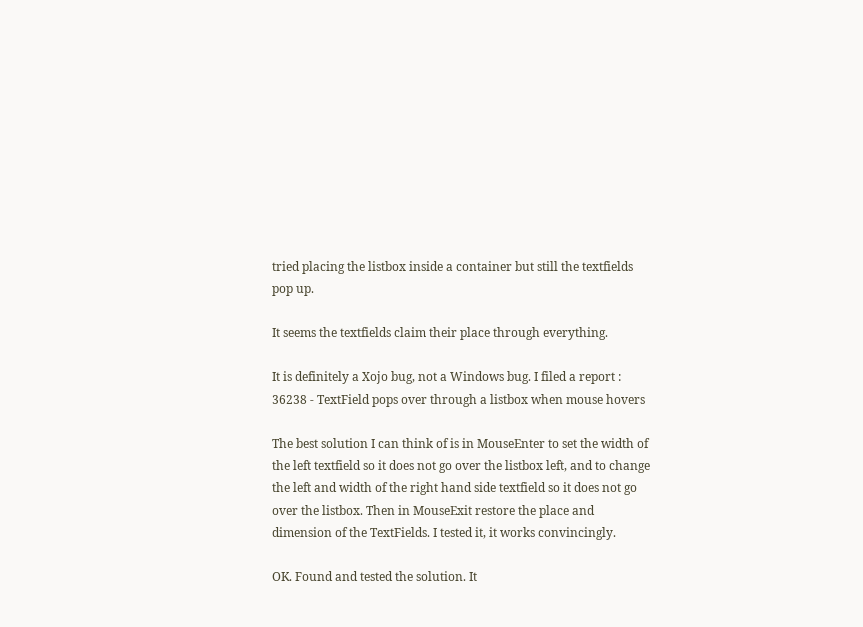tried placing the listbox inside a container but still the textfields pop up.

It seems the textfields claim their place through everything.

It is definitely a Xojo bug, not a Windows bug. I filed a report :
36238 - TextField pops over through a listbox when mouse hovers

The best solution I can think of is in MouseEnter to set the width of the left textfield so it does not go over the listbox left, and to change the left and width of the right hand side textfield so it does not go over the listbox. Then in MouseExit restore the place and dimension of the TextFields. I tested it, it works convincingly.

OK. Found and tested the solution. It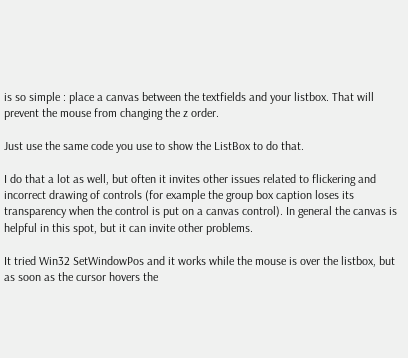is so simple : place a canvas between the textfields and your listbox. That will prevent the mouse from changing the z order.

Just use the same code you use to show the ListBox to do that.

I do that a lot as well, but often it invites other issues related to flickering and incorrect drawing of controls (for example the group box caption loses its transparency when the control is put on a canvas control). In general the canvas is helpful in this spot, but it can invite other problems.

It tried Win32 SetWindowPos and it works while the mouse is over the listbox, but as soon as the cursor hovers the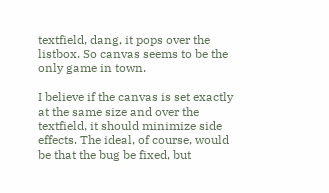textfield, dang, it pops over the listbox. So canvas seems to be the only game in town.

I believe if the canvas is set exactly at the same size and over the textfield, it should minimize side effects. The ideal, of course, would be that the bug be fixed, but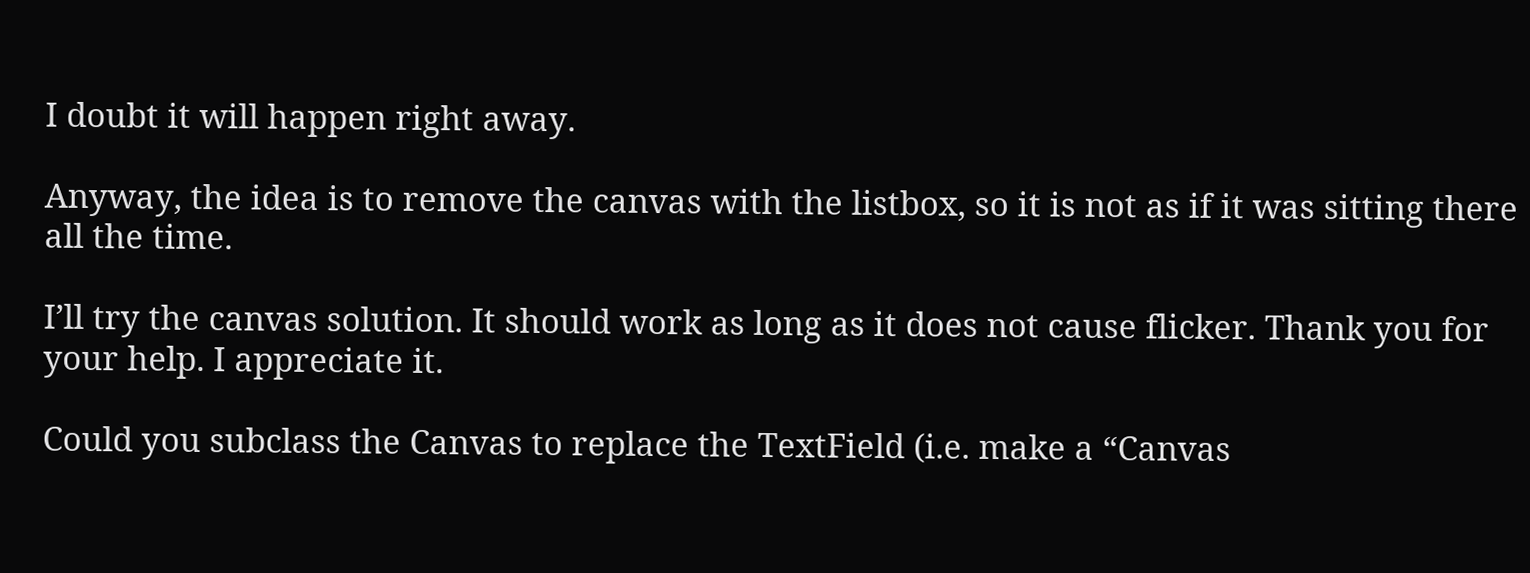I doubt it will happen right away.

Anyway, the idea is to remove the canvas with the listbox, so it is not as if it was sitting there all the time.

I’ll try the canvas solution. It should work as long as it does not cause flicker. Thank you for your help. I appreciate it.

Could you subclass the Canvas to replace the TextField (i.e. make a “Canvas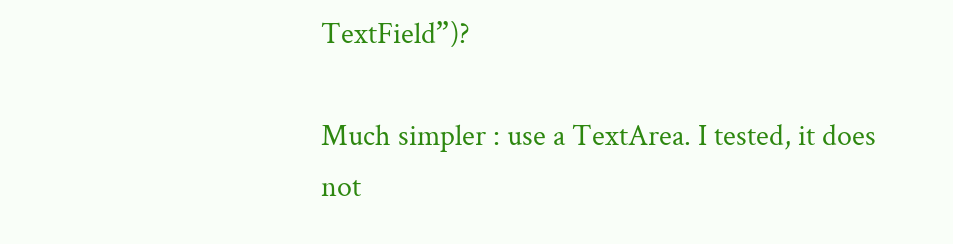TextField”)?

Much simpler : use a TextArea. I tested, it does not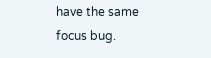have the same focus bug.